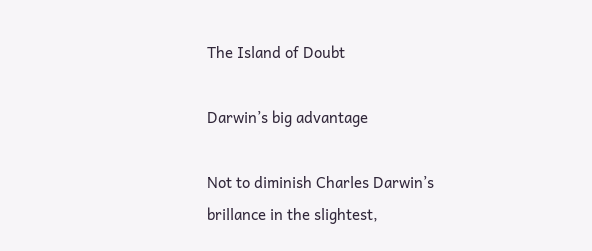The Island of Doubt

Darwin’s big advantage

Not to diminish Charles Darwin’s brillance in the slightest,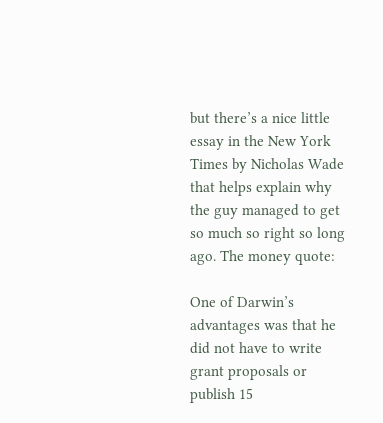but there’s a nice little essay in the New York Times by Nicholas Wade that helps explain why the guy managed to get so much so right so long ago. The money quote:

One of Darwin’s advantages was that he did not have to write grant proposals or publish 15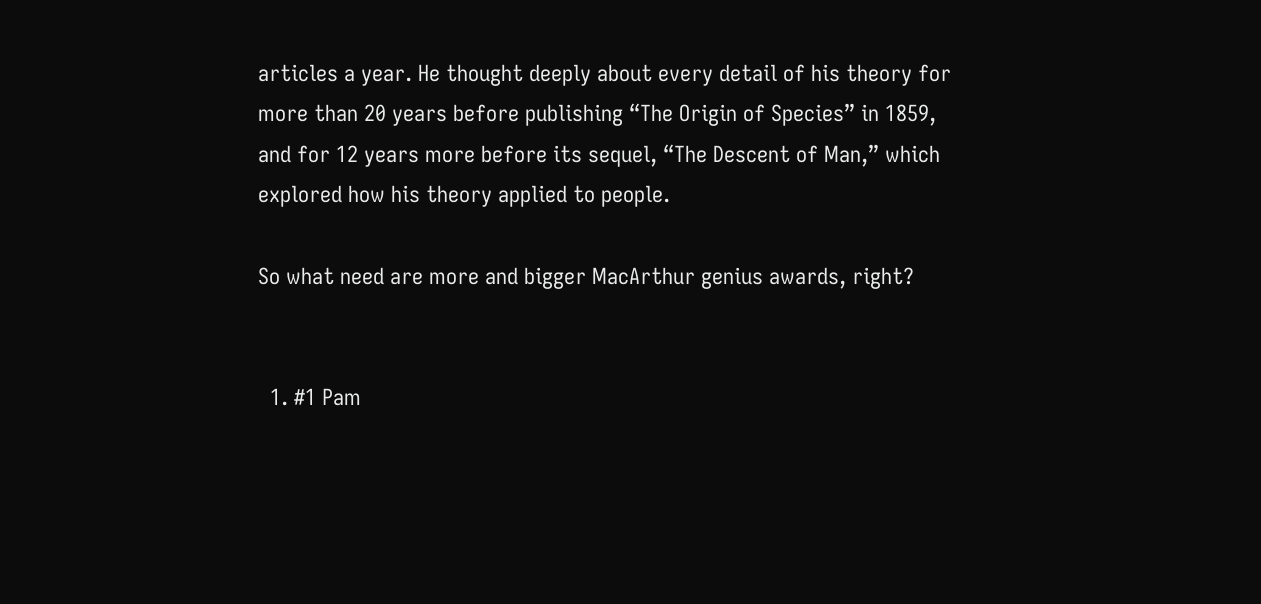articles a year. He thought deeply about every detail of his theory for more than 20 years before publishing “The Origin of Species” in 1859, and for 12 years more before its sequel, “The Descent of Man,” which explored how his theory applied to people.

So what need are more and bigger MacArthur genius awards, right?


  1. #1 Pam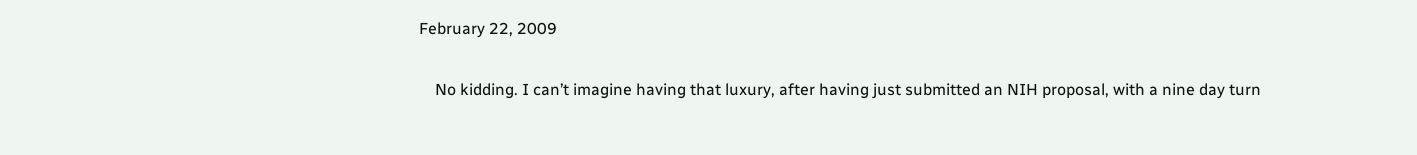February 22, 2009

    No kidding. I can’t imagine having that luxury, after having just submitted an NIH proposal, with a nine day turn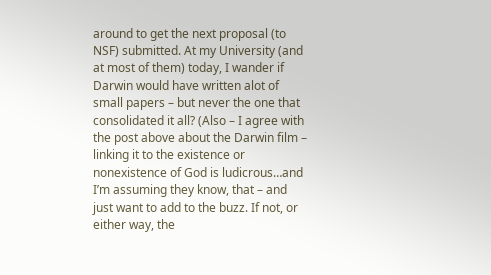around to get the next proposal (to NSF) submitted. At my University (and at most of them) today, I wander if Darwin would have written alot of small papers – but never the one that consolidated it all? (Also – I agree with the post above about the Darwin film – linking it to the existence or nonexistence of God is ludicrous…and I’m assuming they know, that – and just want to add to the buzz. If not, or either way, the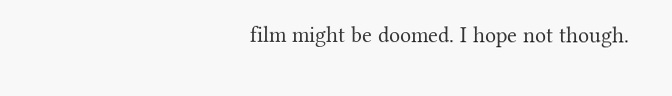film might be doomed. I hope not though.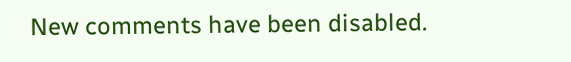New comments have been disabled.